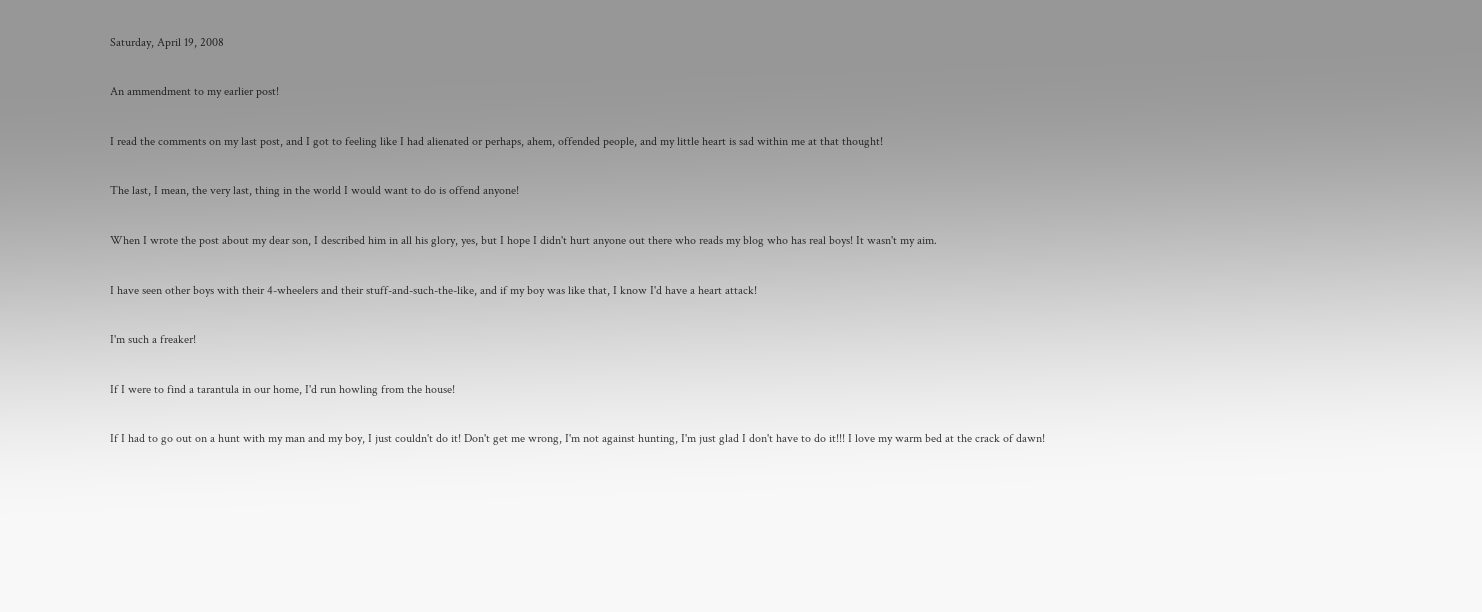Saturday, April 19, 2008

An ammendment to my earlier post!

I read the comments on my last post, and I got to feeling like I had alienated or perhaps, ahem, offended people, and my little heart is sad within me at that thought!

The last, I mean, the very last, thing in the world I would want to do is offend anyone!

When I wrote the post about my dear son, I described him in all his glory, yes, but I hope I didn't hurt anyone out there who reads my blog who has real boys! It wasn't my aim.

I have seen other boys with their 4-wheelers and their stuff-and-such-the-like, and if my boy was like that, I know I'd have a heart attack!

I'm such a freaker!

If I were to find a tarantula in our home, I'd run howling from the house!

If I had to go out on a hunt with my man and my boy, I just couldn't do it! Don't get me wrong, I'm not against hunting, I'm just glad I don't have to do it!!! I love my warm bed at the crack of dawn!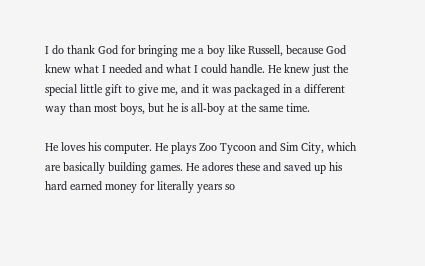I do thank God for bringing me a boy like Russell, because God knew what I needed and what I could handle. He knew just the special little gift to give me, and it was packaged in a different way than most boys, but he is all-boy at the same time.

He loves his computer. He plays Zoo Tycoon and Sim City, which are basically building games. He adores these and saved up his hard earned money for literally years so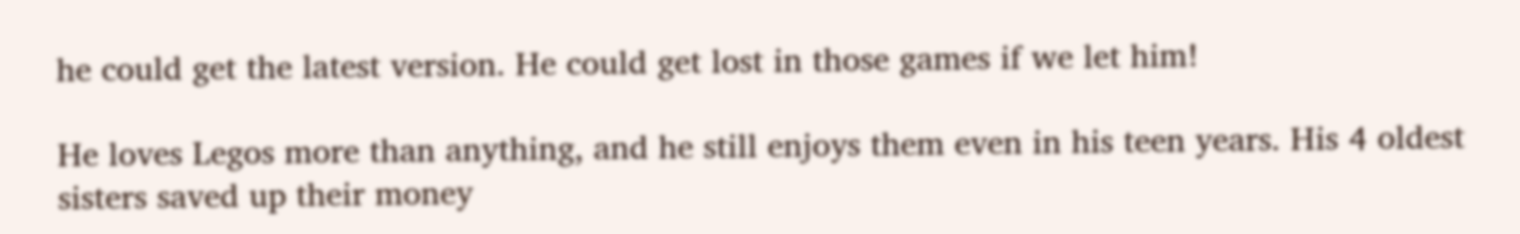he could get the latest version. He could get lost in those games if we let him!

He loves Legos more than anything, and he still enjoys them even in his teen years. His 4 oldest sisters saved up their money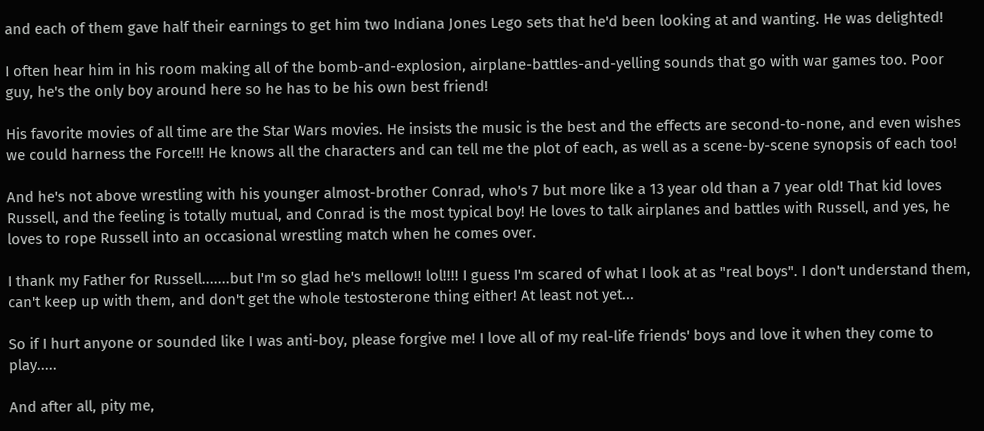and each of them gave half their earnings to get him two Indiana Jones Lego sets that he'd been looking at and wanting. He was delighted!

I often hear him in his room making all of the bomb-and-explosion, airplane-battles-and-yelling sounds that go with war games too. Poor guy, he's the only boy around here so he has to be his own best friend!

His favorite movies of all time are the Star Wars movies. He insists the music is the best and the effects are second-to-none, and even wishes we could harness the Force!!! He knows all the characters and can tell me the plot of each, as well as a scene-by-scene synopsis of each too!

And he's not above wrestling with his younger almost-brother Conrad, who's 7 but more like a 13 year old than a 7 year old! That kid loves Russell, and the feeling is totally mutual, and Conrad is the most typical boy! He loves to talk airplanes and battles with Russell, and yes, he loves to rope Russell into an occasional wrestling match when he comes over.

I thank my Father for Russell.......but I'm so glad he's mellow!! lol!!!! I guess I'm scared of what I look at as "real boys". I don't understand them, can't keep up with them, and don't get the whole testosterone thing either! At least not yet...

So if I hurt anyone or sounded like I was anti-boy, please forgive me! I love all of my real-life friends' boys and love it when they come to play.....

And after all, pity me,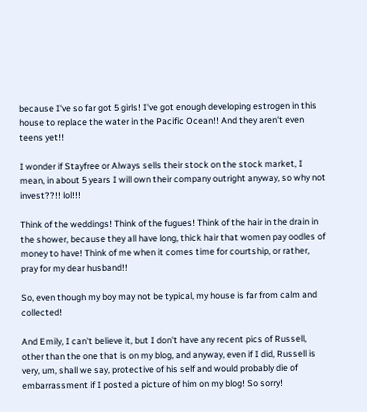because I've so far got 5 girls! I've got enough developing estrogen in this house to replace the water in the Pacific Ocean!! And they aren't even teens yet!!

I wonder if Stayfree or Always sells their stock on the stock market, I mean, in about 5 years I will own their company outright anyway, so why not invest??!! lol!!!

Think of the weddings! Think of the fugues! Think of the hair in the drain in the shower, because they all have long, thick hair that women pay oodles of money to have! Think of me when it comes time for courtship, or rather, pray for my dear husband!!

So, even though my boy may not be typical, my house is far from calm and collected!

And Emily, I can't believe it, but I don't have any recent pics of Russell, other than the one that is on my blog, and anyway, even if I did, Russell is very, um, shall we say, protective of his self and would probably die of embarrassment if I posted a picture of him on my blog! So sorry!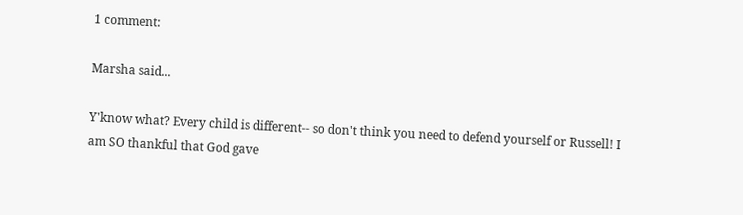1 comment:

Marsha said...

Y'know what? Every child is different-- so don't think you need to defend yourself or Russell! I am SO thankful that God gave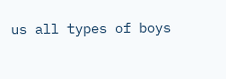us all types of boys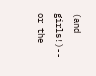(and girls!)-- or the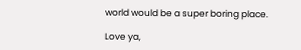world would be a super boring place.

Love ya,